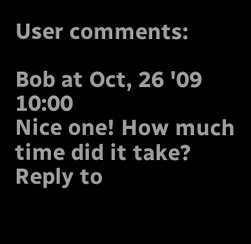User comments:

Bob at Oct, 26 '09 10:00
Nice one! How much time did it take?
Reply to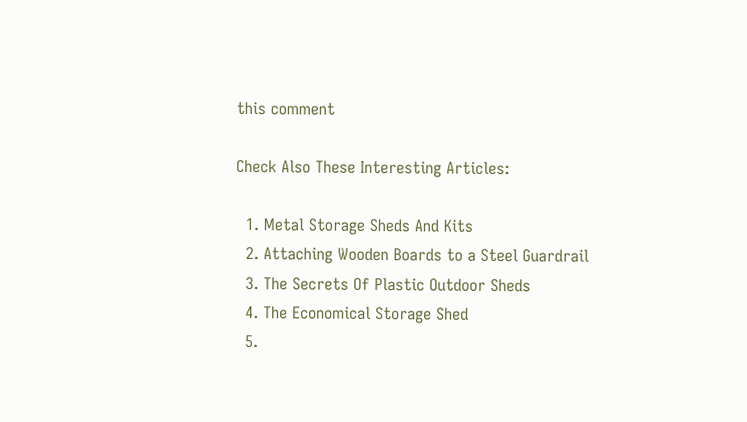this comment

Check Also These Interesting Articles:

  1. Metal Storage Sheds And Kits
  2. Attaching Wooden Boards to a Steel Guardrail
  3. The Secrets Of Plastic Outdoor Sheds
  4. The Economical Storage Shed
  5.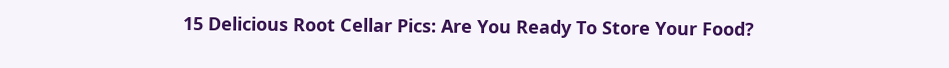15 Delicious Root Cellar Pics: Are You Ready To Store Your Food?